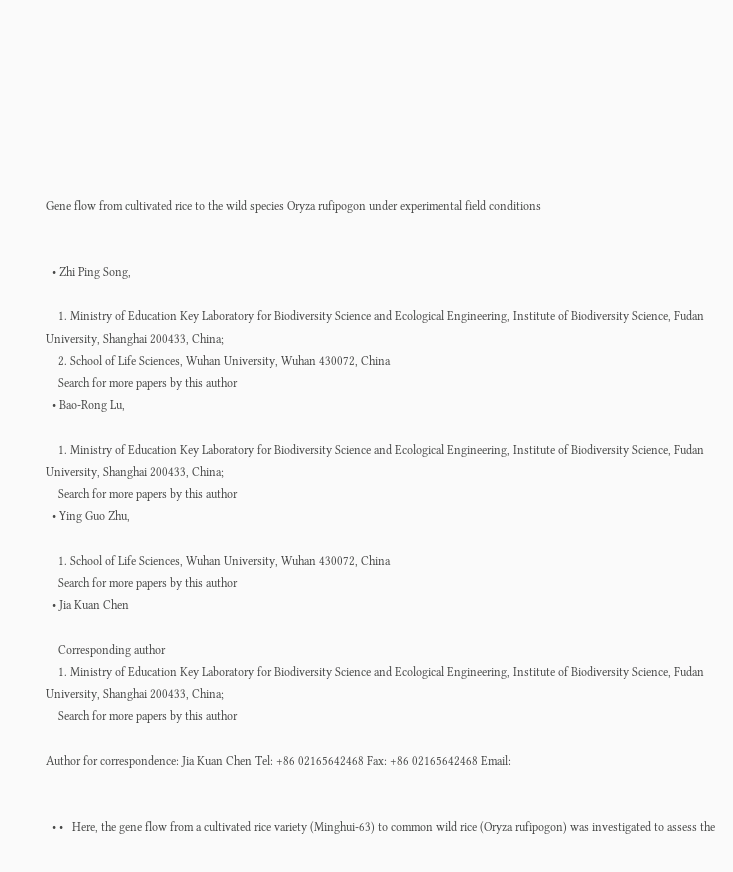Gene flow from cultivated rice to the wild species Oryza rufipogon under experimental field conditions


  • Zhi Ping Song,

    1. Ministry of Education Key Laboratory for Biodiversity Science and Ecological Engineering, Institute of Biodiversity Science, Fudan University, Shanghai 200433, China;
    2. School of Life Sciences, Wuhan University, Wuhan 430072, China
    Search for more papers by this author
  • Bao-Rong Lu,

    1. Ministry of Education Key Laboratory for Biodiversity Science and Ecological Engineering, Institute of Biodiversity Science, Fudan University, Shanghai 200433, China;
    Search for more papers by this author
  • Ying Guo Zhu,

    1. School of Life Sciences, Wuhan University, Wuhan 430072, China
    Search for more papers by this author
  • Jia Kuan Chen

    Corresponding author
    1. Ministry of Education Key Laboratory for Biodiversity Science and Ecological Engineering, Institute of Biodiversity Science, Fudan University, Shanghai 200433, China;
    Search for more papers by this author

Author for correspondence: Jia Kuan Chen Tel: +86 02165642468 Fax: +86 02165642468 Email:


  • •   Here, the gene flow from a cultivated rice variety (Minghui-63) to common wild rice (Oryza rufipogon) was investigated to assess the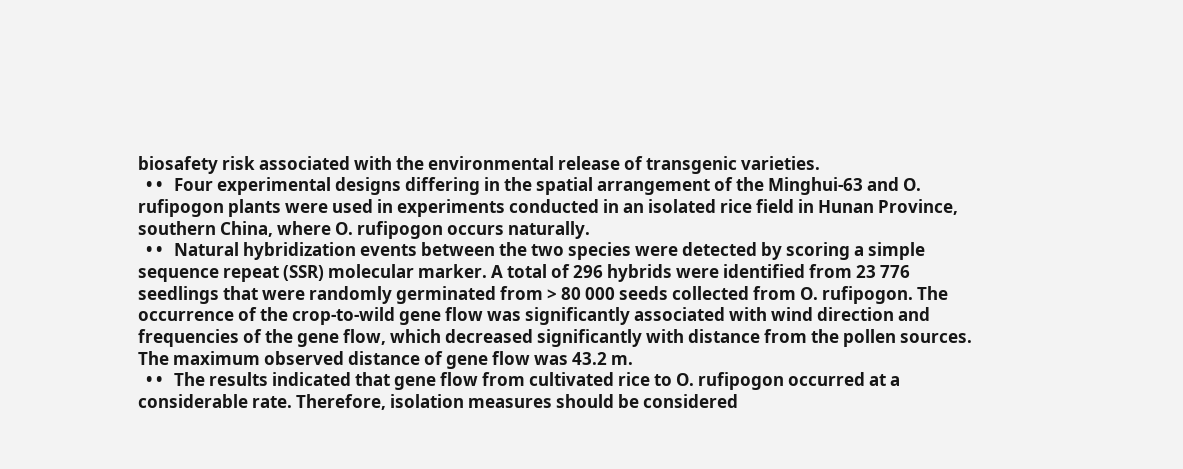biosafety risk associated with the environmental release of transgenic varieties.
  • •   Four experimental designs differing in the spatial arrangement of the Minghui-63 and O. rufipogon plants were used in experiments conducted in an isolated rice field in Hunan Province, southern China, where O. rufipogon occurs naturally.
  • •   Natural hybridization events between the two species were detected by scoring a simple sequence repeat (SSR) molecular marker. A total of 296 hybrids were identified from 23 776 seedlings that were randomly germinated from > 80 000 seeds collected from O. rufipogon. The occurrence of the crop-to-wild gene flow was significantly associated with wind direction and frequencies of the gene flow, which decreased significantly with distance from the pollen sources. The maximum observed distance of gene flow was 43.2 m.
  • •   The results indicated that gene flow from cultivated rice to O. rufipogon occurred at a considerable rate. Therefore, isolation measures should be considered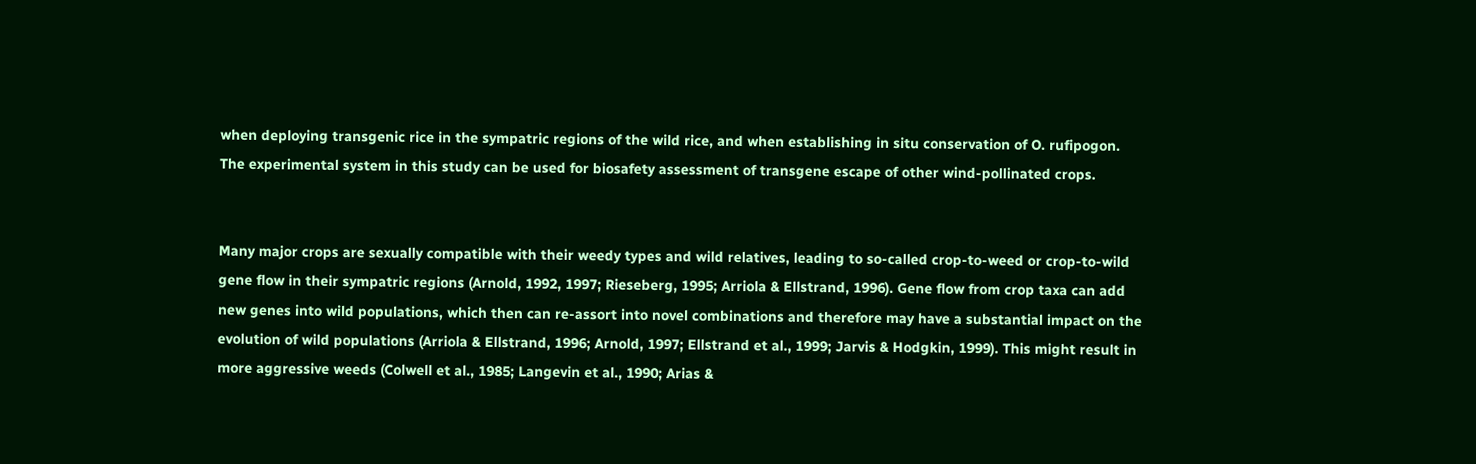when deploying transgenic rice in the sympatric regions of the wild rice, and when establishing in situ conservation of O. rufipogon. The experimental system in this study can be used for biosafety assessment of transgene escape of other wind-pollinated crops.


Many major crops are sexually compatible with their weedy types and wild relatives, leading to so-called crop-to-weed or crop-to-wild gene flow in their sympatric regions (Arnold, 1992, 1997; Rieseberg, 1995; Arriola & Ellstrand, 1996). Gene flow from crop taxa can add new genes into wild populations, which then can re-assort into novel combinations and therefore may have a substantial impact on the evolution of wild populations (Arriola & Ellstrand, 1996; Arnold, 1997; Ellstrand et al., 1999; Jarvis & Hodgkin, 1999). This might result in more aggressive weeds (Colwell et al., 1985; Langevin et al., 1990; Arias &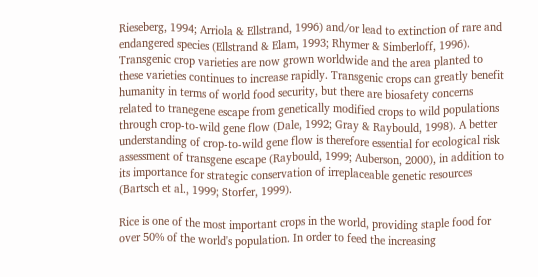Rieseberg, 1994; Arriola & Ellstrand, 1996) and/or lead to extinction of rare and endangered species (Ellstrand & Elam, 1993; Rhymer & Simberloff, 1996). Transgenic crop varieties are now grown worldwide and the area planted to these varieties continues to increase rapidly. Transgenic crops can greatly benefit humanity in terms of world food security, but there are biosafety concerns related to tranegene escape from genetically modified crops to wild populations through crop-to-wild gene flow (Dale, 1992; Gray & Raybould, 1998). A better understanding of crop-to-wild gene flow is therefore essential for ecological risk assessment of transgene escape (Raybould, 1999; Auberson, 2000), in addition to its importance for strategic conservation of irreplaceable genetic resources (Bartsch et al., 1999; Storfer, 1999).

Rice is one of the most important crops in the world, providing staple food for over 50% of the world's population. In order to feed the increasing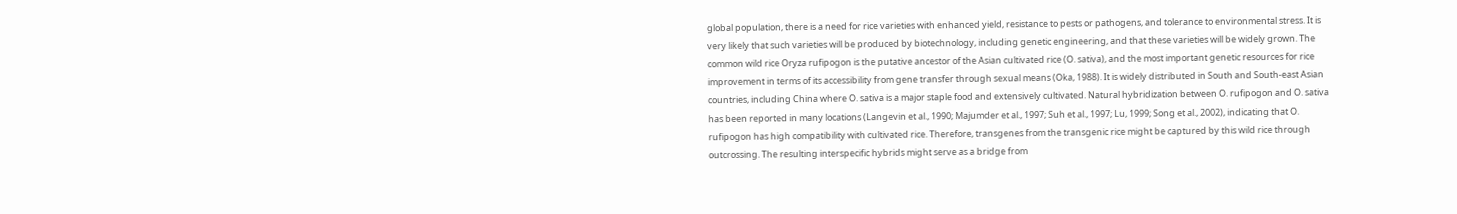global population, there is a need for rice varieties with enhanced yield, resistance to pests or pathogens, and tolerance to environmental stress. It is very likely that such varieties will be produced by biotechnology, including genetic engineering, and that these varieties will be widely grown. The common wild rice Oryza rufipogon is the putative ancestor of the Asian cultivated rice (O. sativa), and the most important genetic resources for rice improvement in terms of its accessibility from gene transfer through sexual means (Oka, 1988). It is widely distributed in South and South-east Asian countries, including China where O. sativa is a major staple food and extensively cultivated. Natural hybridization between O. rufipogon and O. sativa has been reported in many locations (Langevin et al., 1990; Majumder et al., 1997; Suh et al., 1997; Lu, 1999; Song et al., 2002), indicating that O. rufipogon has high compatibility with cultivated rice. Therefore, transgenes from the transgenic rice might be captured by this wild rice through outcrossing. The resulting interspecific hybrids might serve as a bridge from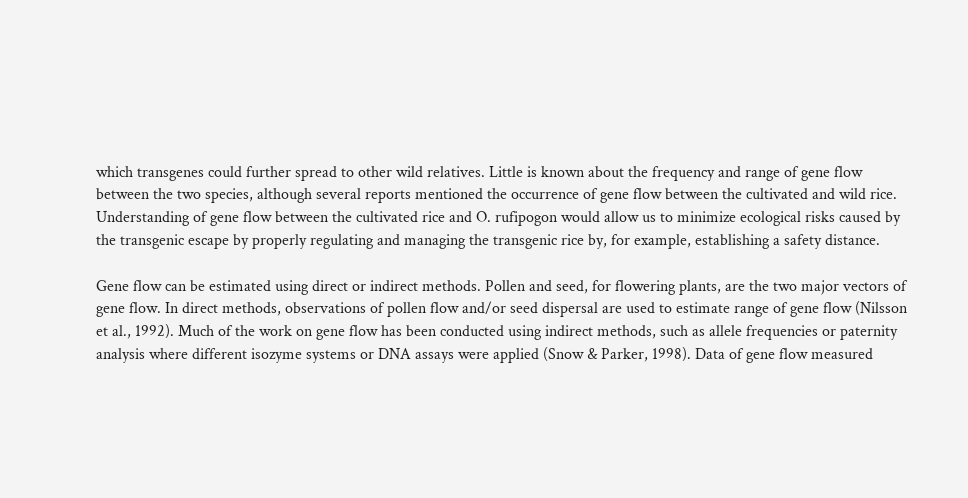which transgenes could further spread to other wild relatives. Little is known about the frequency and range of gene flow between the two species, although several reports mentioned the occurrence of gene flow between the cultivated and wild rice. Understanding of gene flow between the cultivated rice and O. rufipogon would allow us to minimize ecological risks caused by the transgenic escape by properly regulating and managing the transgenic rice by, for example, establishing a safety distance.

Gene flow can be estimated using direct or indirect methods. Pollen and seed, for flowering plants, are the two major vectors of gene flow. In direct methods, observations of pollen flow and/or seed dispersal are used to estimate range of gene flow (Nilsson et al., 1992). Much of the work on gene flow has been conducted using indirect methods, such as allele frequencies or paternity analysis where different isozyme systems or DNA assays were applied (Snow & Parker, 1998). Data of gene flow measured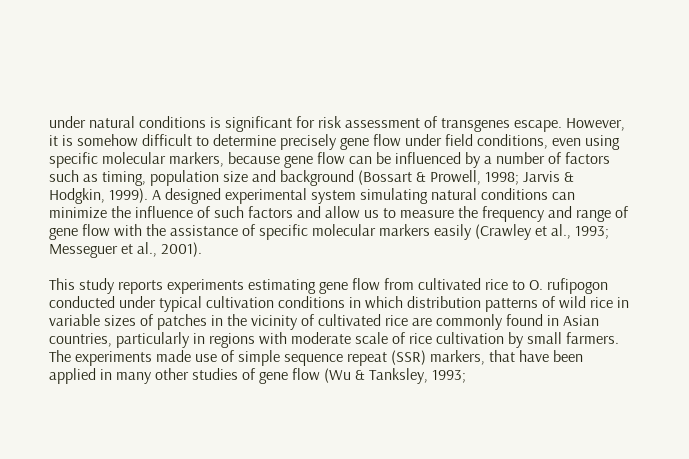under natural conditions is significant for risk assessment of transgenes escape. However, it is somehow difficult to determine precisely gene flow under field conditions, even using specific molecular markers, because gene flow can be influenced by a number of factors such as timing, population size and background (Bossart & Prowell, 1998; Jarvis & Hodgkin, 1999). A designed experimental system simulating natural conditions can minimize the influence of such factors and allow us to measure the frequency and range of gene flow with the assistance of specific molecular markers easily (Crawley et al., 1993; Messeguer et al., 2001).

This study reports experiments estimating gene flow from cultivated rice to O. rufipogon conducted under typical cultivation conditions in which distribution patterns of wild rice in variable sizes of patches in the vicinity of cultivated rice are commonly found in Asian countries, particularly in regions with moderate scale of rice cultivation by small farmers. The experiments made use of simple sequence repeat (SSR) markers, that have been applied in many other studies of gene flow (Wu & Tanksley, 1993;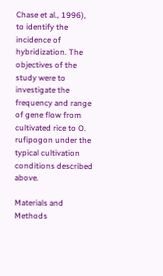Chase et al., 1996), to identify the incidence of hybridization. The objectives of the study were to investigate the frequency and range of gene flow from cultivated rice to O. rufipogon under the typical cultivation conditions described above.

Materials and Methods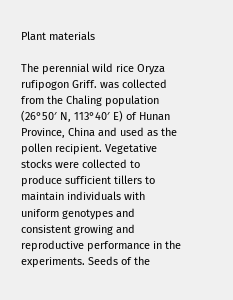Plant materials

The perennial wild rice Oryza rufipogon Griff. was collected from the Chaling population (26°50′ N, 113°40′ E) of Hunan Province, China and used as the pollen recipient. Vegetative stocks were collected to produce sufficient tillers to maintain individuals with uniform genotypes and consistent growing and reproductive performance in the experiments. Seeds of the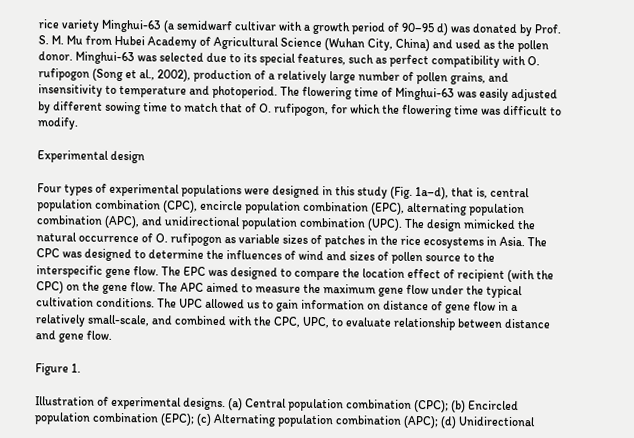rice variety Minghui-63 (a semidwarf cultivar with a growth period of 90–95 d) was donated by Prof. S. M. Mu from Hubei Academy of Agricultural Science (Wuhan City, China) and used as the pollen donor. Minghui-63 was selected due to its special features, such as perfect compatibility with O. rufipogon (Song et al., 2002), production of a relatively large number of pollen grains, and insensitivity to temperature and photoperiod. The flowering time of Minghui-63 was easily adjusted by different sowing time to match that of O. rufipogon, for which the flowering time was difficult to modify.

Experimental design

Four types of experimental populations were designed in this study (Fig. 1a–d), that is, central population combination (CPC), encircle population combination (EPC), alternating population combination (APC), and unidirectional population combination (UPC). The design mimicked the natural occurrence of O. rufipogon as variable sizes of patches in the rice ecosystems in Asia. The CPC was designed to determine the influences of wind and sizes of pollen source to the interspecific gene flow. The EPC was designed to compare the location effect of recipient (with the CPC) on the gene flow. The APC aimed to measure the maximum gene flow under the typical cultivation conditions. The UPC allowed us to gain information on distance of gene flow in a relatively small-scale, and combined with the CPC, UPC, to evaluate relationship between distance and gene flow.

Figure 1.

Illustration of experimental designs. (a) Central population combination (CPC); (b) Encircled population combination (EPC); (c) Alternating population combination (APC); (d) Unidirectional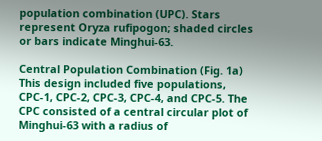population combination (UPC). Stars represent Oryza rufipogon; shaded circles or bars indicate Minghui-63.

Central Population Combination (Fig. 1a) This design included five populations, CPC-1, CPC-2, CPC-3, CPC-4, and CPC-5. The CPC consisted of a central circular plot of Minghui-63 with a radius of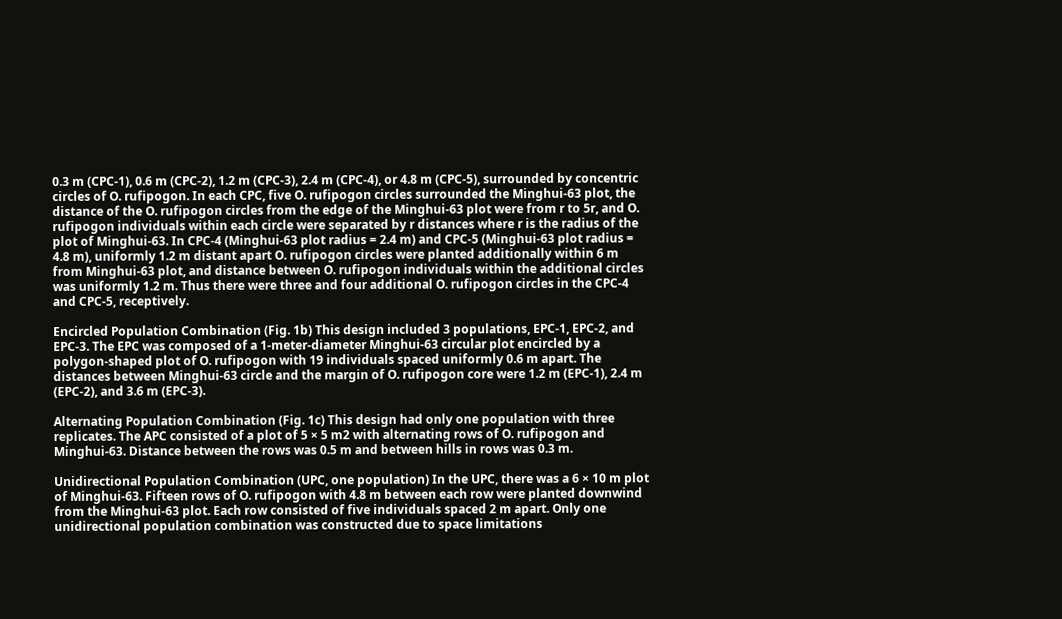0.3 m (CPC-1), 0.6 m (CPC-2), 1.2 m (CPC-3), 2.4 m (CPC-4), or 4.8 m (CPC-5), surrounded by concentric circles of O. rufipogon. In each CPC, five O. rufipogon circles surrounded the Minghui-63 plot, the distance of the O. rufipogon circles from the edge of the Minghui-63 plot were from r to 5r, and O. rufipogon individuals within each circle were separated by r distances where r is the radius of the plot of Minghui-63. In CPC-4 (Minghui-63 plot radius = 2.4 m) and CPC-5 (Minghui-63 plot radius = 4.8 m), uniformly 1.2 m distant apart O. rufipogon circles were planted additionally within 6 m from Minghui-63 plot, and distance between O. rufipogon individuals within the additional circles was uniformly 1.2 m. Thus there were three and four additional O. rufipogon circles in the CPC-4 and CPC-5, receptively.

Encircled Population Combination (Fig. 1b) This design included 3 populations, EPC-1, EPC-2, and EPC-3. The EPC was composed of a 1-meter-diameter Minghui-63 circular plot encircled by a polygon-shaped plot of O. rufipogon with 19 individuals spaced uniformly 0.6 m apart. The distances between Minghui-63 circle and the margin of O. rufipogon core were 1.2 m (EPC-1), 2.4 m (EPC-2), and 3.6 m (EPC-3).

Alternating Population Combination (Fig. 1c) This design had only one population with three replicates. The APC consisted of a plot of 5 × 5 m2 with alternating rows of O. rufipogon and Minghui-63. Distance between the rows was 0.5 m and between hills in rows was 0.3 m.

Unidirectional Population Combination (UPC, one population) In the UPC, there was a 6 × 10 m plot of Minghui-63. Fifteen rows of O. rufipogon with 4.8 m between each row were planted downwind from the Minghui-63 plot. Each row consisted of five individuals spaced 2 m apart. Only one unidirectional population combination was constructed due to space limitations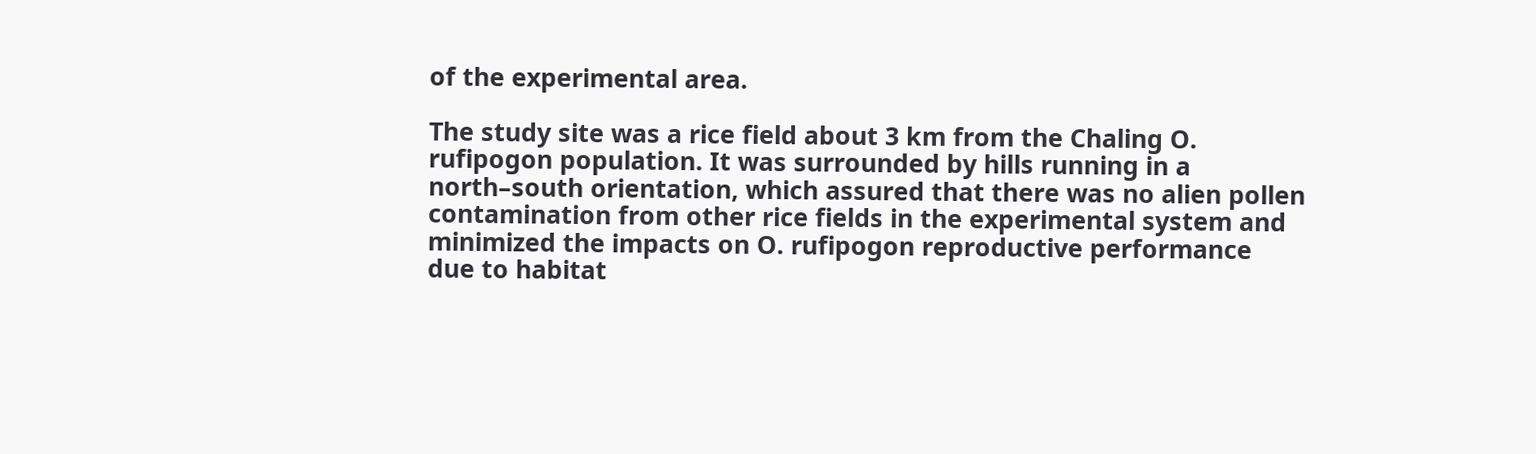of the experimental area.

The study site was a rice field about 3 km from the Chaling O. rufipogon population. It was surrounded by hills running in a north–south orientation, which assured that there was no alien pollen contamination from other rice fields in the experimental system and minimized the impacts on O. rufipogon reproductive performance due to habitat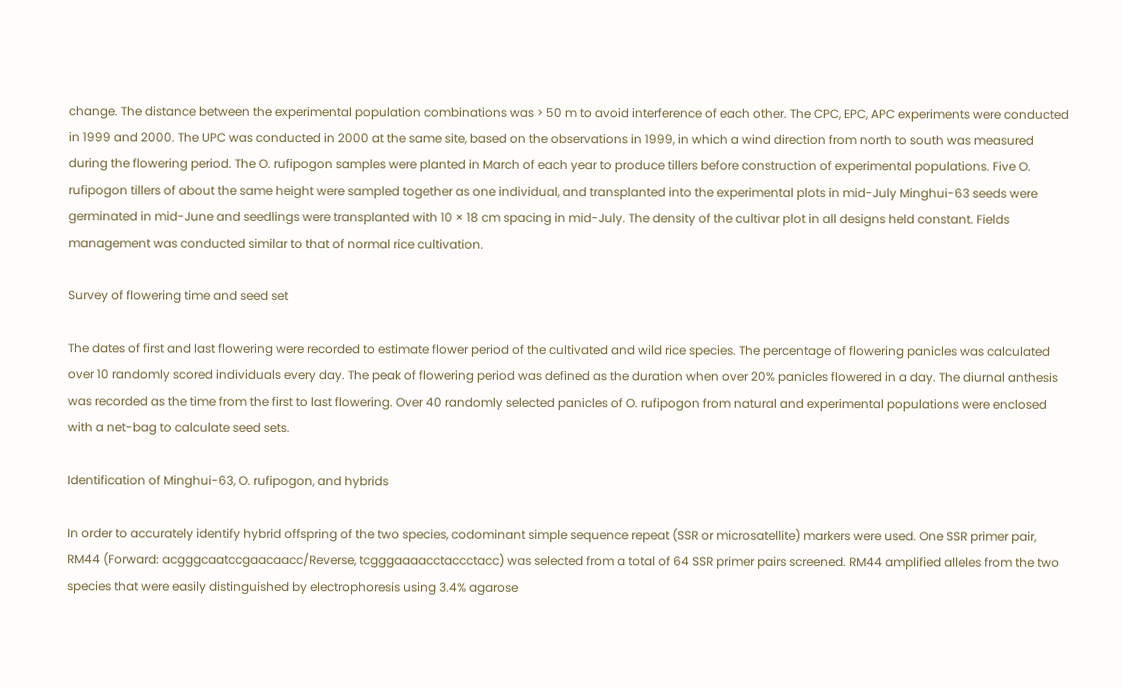change. The distance between the experimental population combinations was > 50 m to avoid interference of each other. The CPC, EPC, APC experiments were conducted in 1999 and 2000. The UPC was conducted in 2000 at the same site, based on the observations in 1999, in which a wind direction from north to south was measured during the flowering period. The O. rufipogon samples were planted in March of each year to produce tillers before construction of experimental populations. Five O. rufipogon tillers of about the same height were sampled together as one individual, and transplanted into the experimental plots in mid-July Minghui-63 seeds were germinated in mid-June and seedlings were transplanted with 10 × 18 cm spacing in mid-July. The density of the cultivar plot in all designs held constant. Fields management was conducted similar to that of normal rice cultivation.

Survey of flowering time and seed set

The dates of first and last flowering were recorded to estimate flower period of the cultivated and wild rice species. The percentage of flowering panicles was calculated over 10 randomly scored individuals every day. The peak of flowering period was defined as the duration when over 20% panicles flowered in a day. The diurnal anthesis was recorded as the time from the first to last flowering. Over 40 randomly selected panicles of O. rufipogon from natural and experimental populations were enclosed with a net-bag to calculate seed sets.

Identification of Minghui-63, O. rufipogon, and hybrids

In order to accurately identify hybrid offspring of the two species, codominant simple sequence repeat (SSR or microsatellite) markers were used. One SSR primer pair, RM44 (Forward: acgggcaatccgaacaacc/Reverse, tcgggaaaacctaccctacc) was selected from a total of 64 SSR primer pairs screened. RM44 amplified alleles from the two species that were easily distinguished by electrophoresis using 3.4% agarose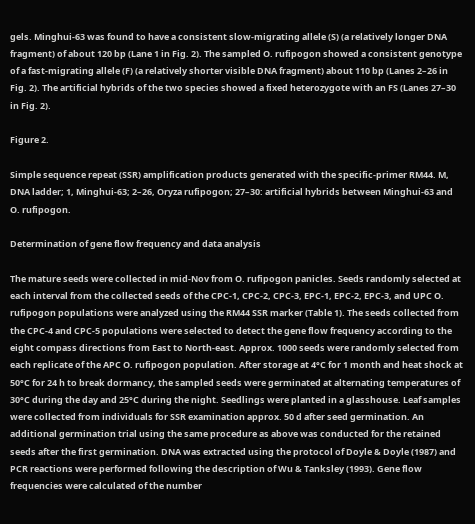gels. Minghui-63 was found to have a consistent slow-migrating allele (S) (a relatively longer DNA fragment) of about 120 bp (Lane 1 in Fig. 2). The sampled O. rufipogon showed a consistent genotype of a fast-migrating allele (F) (a relatively shorter visible DNA fragment) about 110 bp (Lanes 2–26 in Fig. 2). The artificial hybrids of the two species showed a fixed heterozygote with an FS (Lanes 27–30 in Fig. 2).

Figure 2.

Simple sequence repeat (SSR) amplification products generated with the specific-primer RM44. M, DNA ladder; 1, Minghui-63; 2–26, Oryza rufipogon; 27–30: artificial hybrids between Minghui-63 and O. rufipogon.

Determination of gene flow frequency and data analysis

The mature seeds were collected in mid-Nov from O. rufipogon panicles. Seeds randomly selected at each interval from the collected seeds of the CPC-1, CPC-2, CPC-3, EPC-1, EPC-2, EPC-3, and UPC O. rufipogon populations were analyzed using the RM44 SSR marker (Table 1). The seeds collected from the CPC-4 and CPC-5 populations were selected to detect the gene flow frequency according to the eight compass directions from East to North-east. Approx. 1000 seeds were randomly selected from each replicate of the APC O. rufipogon population. After storage at 4°C for 1 month and heat shock at 50°C for 24 h to break dormancy, the sampled seeds were germinated at alternating temperatures of 30°C during the day and 25°C during the night. Seedlings were planted in a glasshouse. Leaf samples were collected from individuals for SSR examination approx. 50 d after seed germination. An additional germination trial using the same procedure as above was conducted for the retained seeds after the first germination. DNA was extracted using the protocol of Doyle & Doyle (1987) and PCR reactions were performed following the description of Wu & Tanksley (1993). Gene flow frequencies were calculated of the number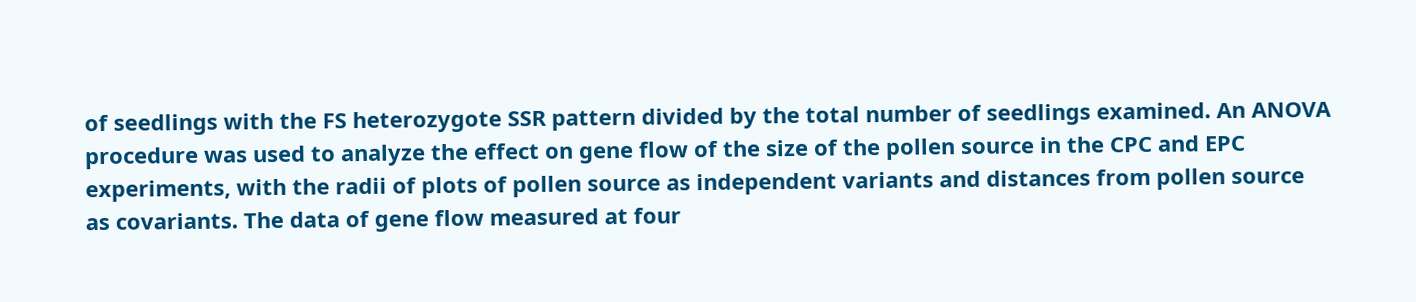of seedlings with the FS heterozygote SSR pattern divided by the total number of seedlings examined. An ANOVA procedure was used to analyze the effect on gene flow of the size of the pollen source in the CPC and EPC experiments, with the radii of plots of pollen source as independent variants and distances from pollen source as covariants. The data of gene flow measured at four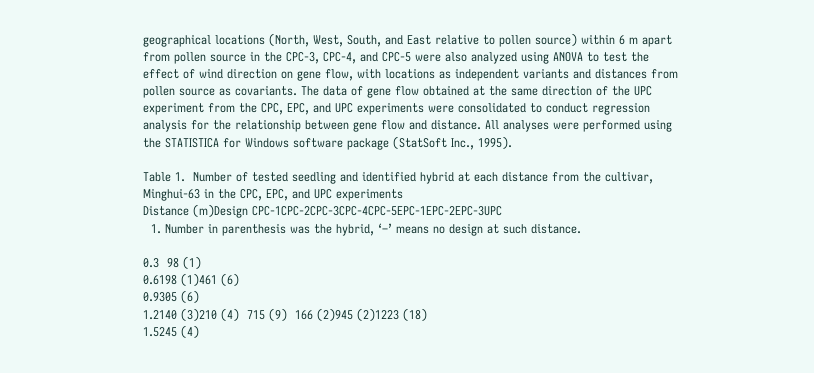geographical locations (North, West, South, and East relative to pollen source) within 6 m apart from pollen source in the CPC-3, CPC-4, and CPC-5 were also analyzed using ANOVA to test the effect of wind direction on gene flow, with locations as independent variants and distances from pollen source as covariants. The data of gene flow obtained at the same direction of the UPC experiment from the CPC, EPC, and UPC experiments were consolidated to conduct regression analysis for the relationship between gene flow and distance. All analyses were performed using the STATISTICA for Windows software package (StatSoft Inc., 1995).

Table 1.  Number of tested seedling and identified hybrid at each distance from the cultivar, Minghui-63 in the CPC, EPC, and UPC experiments
Distance (m)Design CPC-1CPC-2CPC-3CPC-4CPC-5EPC-1EPC-2EPC-3UPC
  1. Number in parenthesis was the hybrid, ‘–’ means no design at such distance.

0.3  98 (1)
0.6198 (1)461 (6)
0.9305 (6)
1.2140 (3)210 (4)  715 (9)  166 (2)945 (2)1223 (18)
1.5245 (4)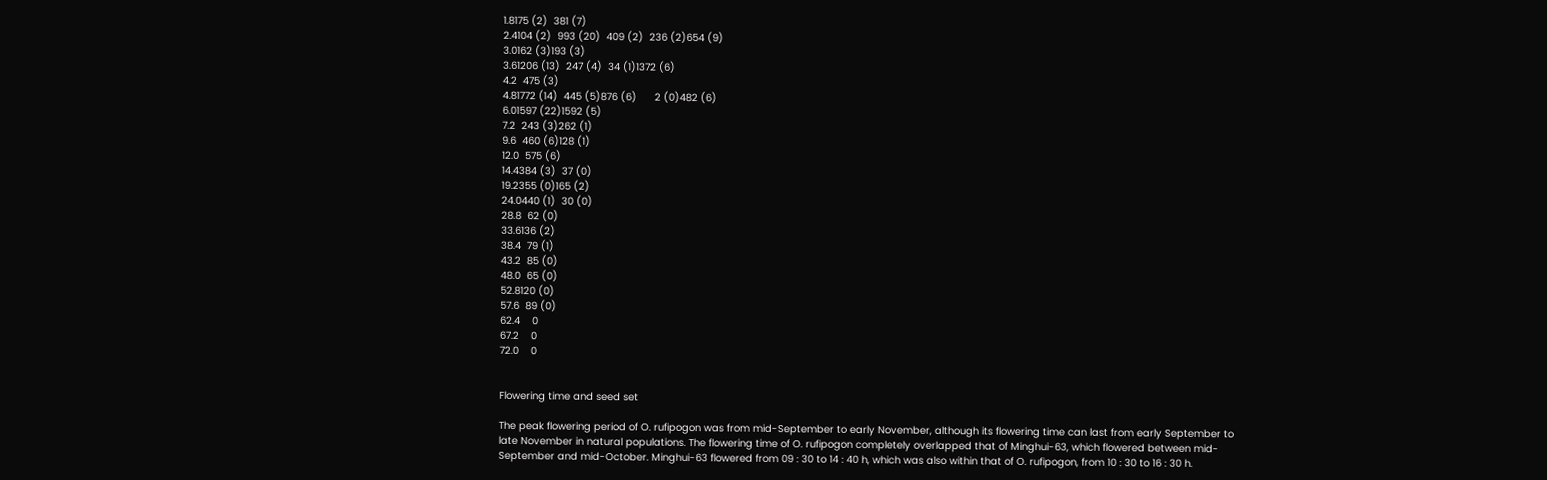1.8175 (2)  381 (7)
2.4104 (2)  993 (20)  409 (2)  236 (2)654 (9)
3.0162 (3)193 (3)
3.61206 (13)  247 (4)  34 (1)1372 (6)
4.2  475 (3)
4.81772 (14)  445 (5)876 (6)      2 (0)482 (6)
6.01597 (22)1592 (5)
7.2  243 (3)262 (1)
9.6  460 (6)128 (1)
12.0  575 (6)
14.4384 (3)  37 (0)
19.2355 (0)165 (2)
24.0440 (1)  30 (0)
28.8  62 (0)
33.6136 (2)
38.4  79 (1)
43.2  85 (0)
48.0  65 (0)
52.8120 (0)
57.6  89 (0)
62.4    0
67.2    0
72.0    0


Flowering time and seed set

The peak flowering period of O. rufipogon was from mid-September to early November, although its flowering time can last from early September to late November in natural populations. The flowering time of O. rufipogon completely overlapped that of Minghui-63, which flowered between mid-September and mid-October. Minghui-63 flowered from 09 : 30 to 14 : 40 h, which was also within that of O. rufipogon, from 10 : 30 to 16 : 30 h.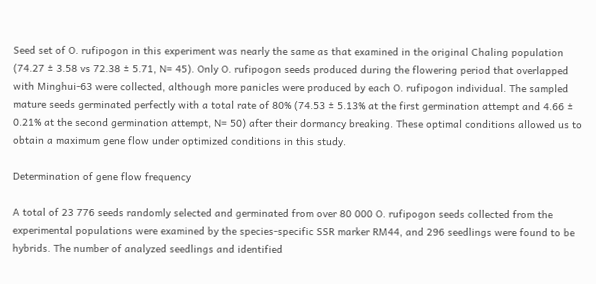Seed set of O. rufipogon in this experiment was nearly the same as that examined in the original Chaling population (74.27 ± 3.58 vs 72.38 ± 5.71, N= 45). Only O. rufipogon seeds produced during the flowering period that overlapped with Minghui-63 were collected, although more panicles were produced by each O. rufipogon individual. The sampled mature seeds germinated perfectly with a total rate of 80% (74.53 ± 5.13% at the first germination attempt and 4.66 ± 0.21% at the second germination attempt, N= 50) after their dormancy breaking. These optimal conditions allowed us to obtain a maximum gene flow under optimized conditions in this study.

Determination of gene flow frequency

A total of 23 776 seeds randomly selected and germinated from over 80 000 O. rufipogon seeds collected from the experimental populations were examined by the species-specific SSR marker RM44, and 296 seedlings were found to be hybrids. The number of analyzed seedlings and identified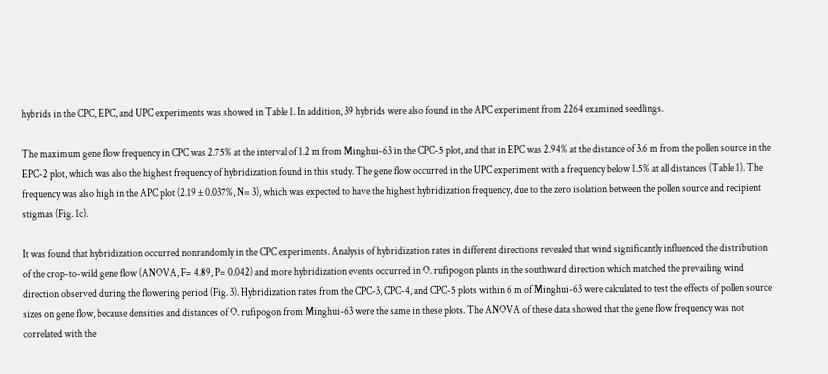hybrids in the CPC, EPC, and UPC experiments was showed in Table 1. In addition, 39 hybrids were also found in the APC experiment from 2264 examined seedlings.

The maximum gene flow frequency in CPC was 2.75% at the interval of 1.2 m from Minghui-63 in the CPC-5 plot, and that in EPC was 2.94% at the distance of 3.6 m from the pollen source in the EPC-2 plot, which was also the highest frequency of hybridization found in this study. The gene flow occurred in the UPC experiment with a frequency below 1.5% at all distances (Table 1). The frequency was also high in the APC plot (2.19 ± 0.037%, N= 3), which was expected to have the highest hybridization frequency, due to the zero isolation between the pollen source and recipient stigmas (Fig. 1c).

It was found that hybridization occurred nonrandomly in the CPC experiments. Analysis of hybridization rates in different directions revealed that wind significantly influenced the distribution of the crop-to-wild gene flow (ANOVA, F= 4.89, P= 0.042) and more hybridization events occurred in O. rufipogon plants in the southward direction which matched the prevailing wind direction observed during the flowering period (Fig. 3). Hybridization rates from the CPC-3, CPC-4, and CPC-5 plots within 6 m of Minghui-63 were calculated to test the effects of pollen source sizes on gene flow, because densities and distances of O. rufipogon from Minghui-63 were the same in these plots. The ANOVA of these data showed that the gene flow frequency was not correlated with the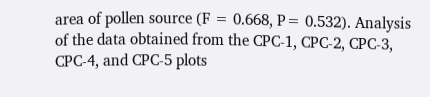area of pollen source (F = 0.668, P= 0.532). Analysis of the data obtained from the CPC-1, CPC-2, CPC-3, CPC-4, and CPC-5 plots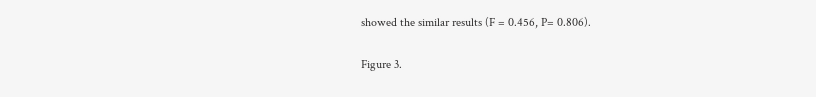showed the similar results (F = 0.456, P= 0.806).

Figure 3.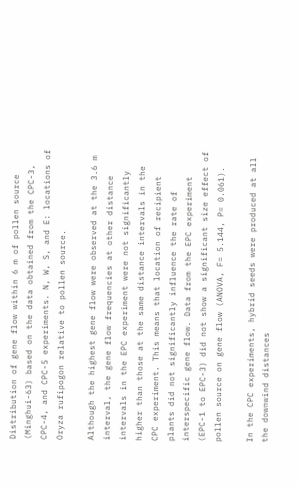Distribution of gene flow within 6 m of pollen source (Minghui-63) based on the data obtained from the CPC-3, CPC-4, and CPC-5 experiments. N, W, S, and E: locations of Oryza rufipogon relative to pollen source.

Although the highest gene flow were observed at the 3.6 m interval, the gene flow frequencies at other distance intervals in the EPC experiment were not significantly higher than those at the same distance intervals in the CPC experiment. This means that location of recipient plants did not significantly influence the rate of interspecific gene flow. Data from the EPC experiment (EPC-1 to EPC-3) did not show a significant size effect of pollen source on gene flow (ANOVA, F= 5.144, P= 0.061).

In the CPC experiments, hybrid seeds were produced at all the downwind distances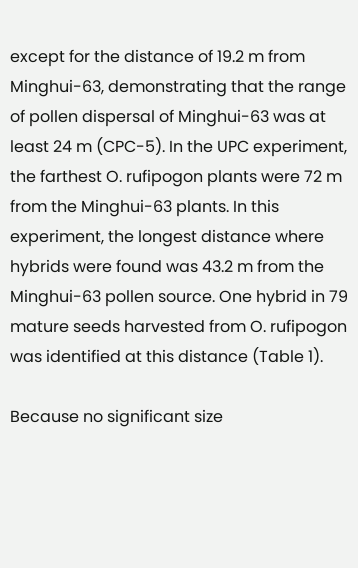except for the distance of 19.2 m from Minghui-63, demonstrating that the range of pollen dispersal of Minghui-63 was at least 24 m (CPC-5). In the UPC experiment, the farthest O. rufipogon plants were 72 m from the Minghui-63 plants. In this experiment, the longest distance where hybrids were found was 43.2 m from the Minghui-63 pollen source. One hybrid in 79 mature seeds harvested from O. rufipogon was identified at this distance (Table 1).

Because no significant size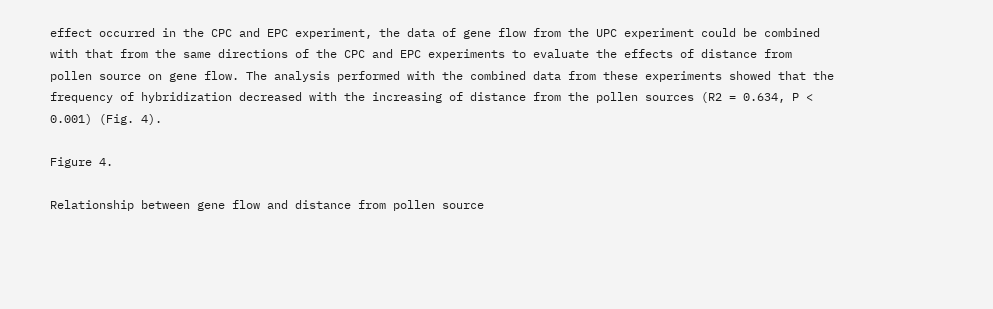effect occurred in the CPC and EPC experiment, the data of gene flow from the UPC experiment could be combined with that from the same directions of the CPC and EPC experiments to evaluate the effects of distance from pollen source on gene flow. The analysis performed with the combined data from these experiments showed that the frequency of hybridization decreased with the increasing of distance from the pollen sources (R2 = 0.634, P < 0.001) (Fig. 4).

Figure 4.

Relationship between gene flow and distance from pollen source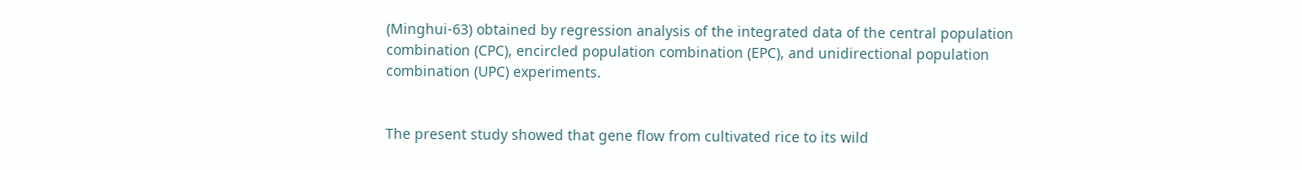(Minghui-63) obtained by regression analysis of the integrated data of the central population combination (CPC), encircled population combination (EPC), and unidirectional population combination (UPC) experiments.


The present study showed that gene flow from cultivated rice to its wild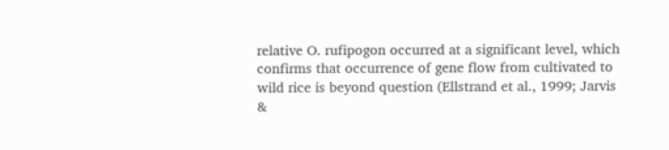relative O. rufipogon occurred at a significant level, which confirms that occurrence of gene flow from cultivated to wild rice is beyond question (Ellstrand et al., 1999; Jarvis &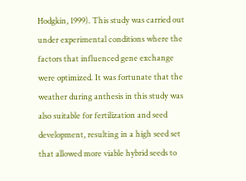Hodgkin, 1999). This study was carried out under experimental conditions where the factors that influenced gene exchange were optimized. It was fortunate that the weather during anthesis in this study was also suitable for fertilization and seed development, resulting in a high seed set that allowed more viable hybrid seeds to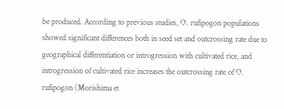be produced. According to previous studies, O. rufipogon populations showed significant differences both in seed set and outcrossing rate due to geographical differentiation or introgression with cultivated rice, and introgression of cultivated rice increases the outcrossing rate of O. rufipogon (Morishima et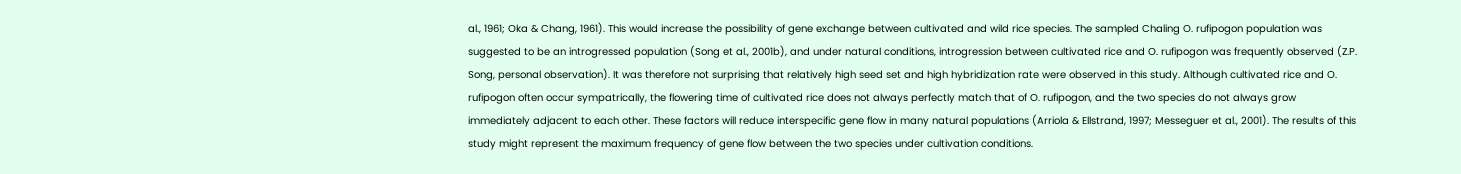al., 1961; Oka & Chang, 1961). This would increase the possibility of gene exchange between cultivated and wild rice species. The sampled Chaling O. rufipogon population was suggested to be an introgressed population (Song et al., 2001b), and under natural conditions, introgression between cultivated rice and O. rufipogon was frequently observed (Z.P. Song, personal observation). It was therefore not surprising that relatively high seed set and high hybridization rate were observed in this study. Although cultivated rice and O. rufipogon often occur sympatrically, the flowering time of cultivated rice does not always perfectly match that of O. rufipogon, and the two species do not always grow immediately adjacent to each other. These factors will reduce interspecific gene flow in many natural populations (Arriola & Ellstrand, 1997; Messeguer et al., 2001). The results of this study might represent the maximum frequency of gene flow between the two species under cultivation conditions.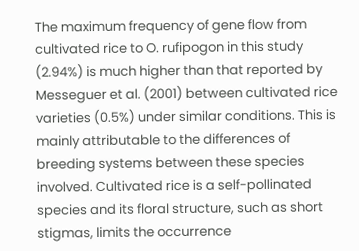The maximum frequency of gene flow from cultivated rice to O. rufipogon in this study (2.94%) is much higher than that reported by Messeguer et al. (2001) between cultivated rice varieties (0.5%) under similar conditions. This is mainly attributable to the differences of breeding systems between these species involved. Cultivated rice is a self-pollinated species and its floral structure, such as short stigmas, limits the occurrence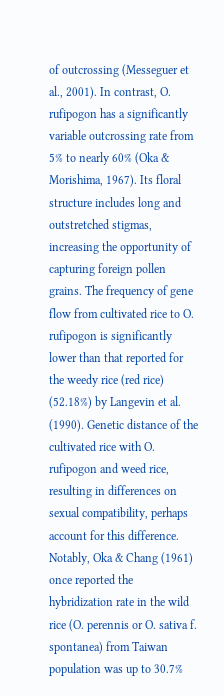of outcrossing (Messeguer et al., 2001). In contrast, O. rufipogon has a significantly variable outcrossing rate from 5% to nearly 60% (Oka & Morishima, 1967). Its floral structure includes long and outstretched stigmas, increasing the opportunity of capturing foreign pollen grains. The frequency of gene flow from cultivated rice to O. rufipogon is significantly lower than that reported for the weedy rice (red rice) (52.18%) by Langevin et al. (1990). Genetic distance of the cultivated rice with O. rufipogon and weed rice, resulting in differences on sexual compatibility, perhaps account for this difference. Notably, Oka & Chang (1961) once reported the hybridization rate in the wild rice (O. perennis or O. sativa f. spontanea) from Taiwan population was up to 30.7%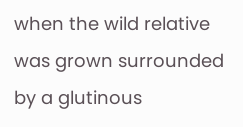when the wild relative was grown surrounded by a glutinous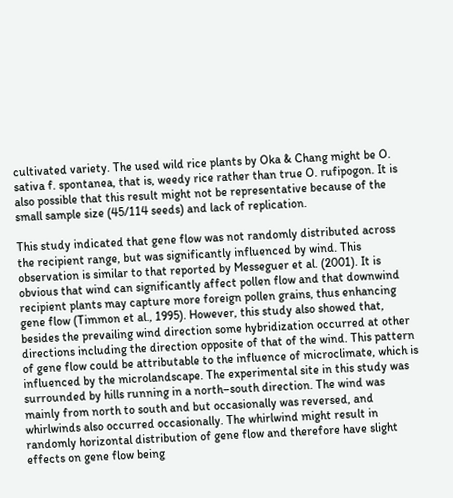cultivated variety. The used wild rice plants by Oka & Chang might be O. sativa f. spontanea, that is, weedy rice rather than true O. rufipogon. It is also possible that this result might not be representative because of the small sample size (45/114 seeds) and lack of replication.

This study indicated that gene flow was not randomly distributed across the recipient range, but was significantly influenced by wind. This observation is similar to that reported by Messeguer et al. (2001). It is obvious that wind can significantly affect pollen flow and that downwind recipient plants may capture more foreign pollen grains, thus enhancing gene flow (Timmon et al., 1995). However, this study also showed that, besides the prevailing wind direction some hybridization occurred at other directions including the direction opposite of that of the wind. This pattern of gene flow could be attributable to the influence of microclimate, which is influenced by the microlandscape. The experimental site in this study was surrounded by hills running in a north–south direction. The wind was mainly from north to south and but occasionally was reversed, and whirlwinds also occurred occasionally. The whirlwind might result in randomly horizontal distribution of gene flow and therefore have slight effects on gene flow being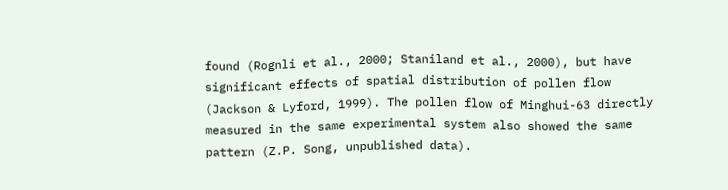found (Rognli et al., 2000; Staniland et al., 2000), but have significant effects of spatial distribution of pollen flow (Jackson & Lyford, 1999). The pollen flow of Minghui-63 directly measured in the same experimental system also showed the same pattern (Z.P. Song, unpublished data).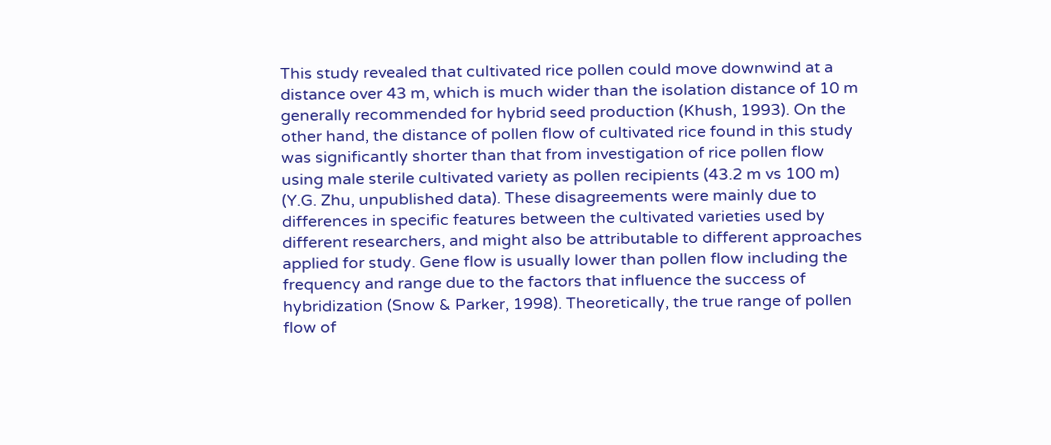This study revealed that cultivated rice pollen could move downwind at a distance over 43 m, which is much wider than the isolation distance of 10 m generally recommended for hybrid seed production (Khush, 1993). On the other hand, the distance of pollen flow of cultivated rice found in this study was significantly shorter than that from investigation of rice pollen flow using male sterile cultivated variety as pollen recipients (43.2 m vs 100 m) (Y.G. Zhu, unpublished data). These disagreements were mainly due to differences in specific features between the cultivated varieties used by different researchers, and might also be attributable to different approaches applied for study. Gene flow is usually lower than pollen flow including the frequency and range due to the factors that influence the success of hybridization (Snow & Parker, 1998). Theoretically, the true range of pollen flow of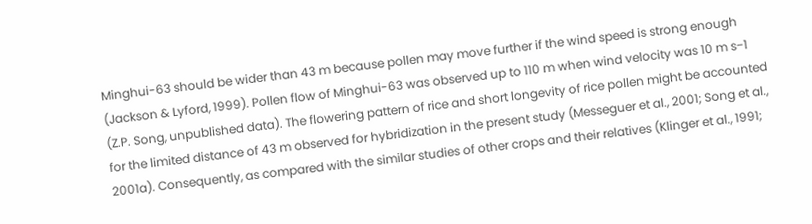Minghui-63 should be wider than 43 m because pollen may move further if the wind speed is strong enough (Jackson & Lyford, 1999). Pollen flow of Minghui-63 was observed up to 110 m when wind velocity was 10 m s−1 (Z.P. Song, unpublished data). The flowering pattern of rice and short longevity of rice pollen might be accounted for the limited distance of 43 m observed for hybridization in the present study (Messeguer et al., 2001; Song et al., 2001a). Consequently, as compared with the similar studies of other crops and their relatives (Klinger et al., 1991;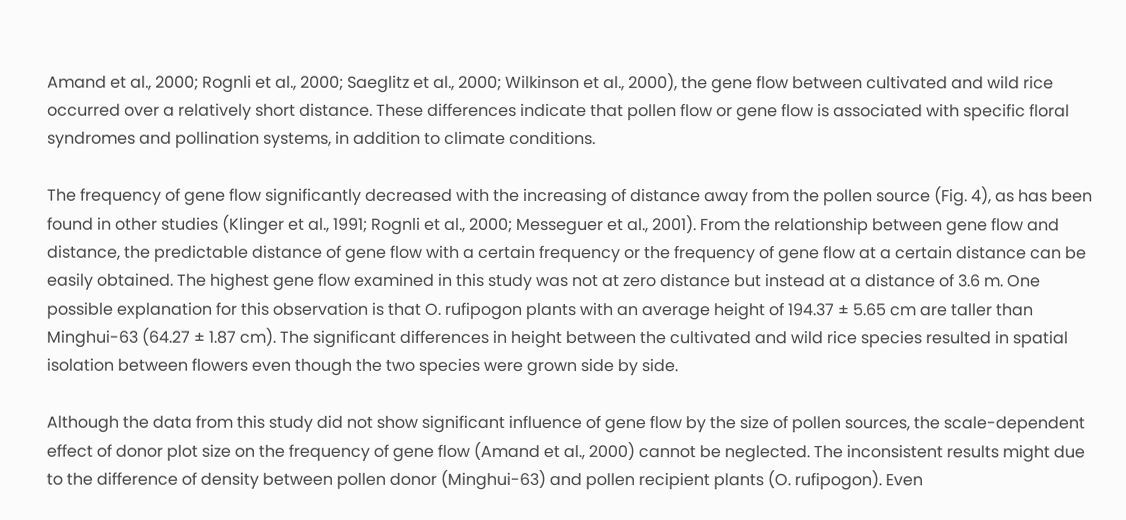Amand et al., 2000; Rognli et al., 2000; Saeglitz et al., 2000; Wilkinson et al., 2000), the gene flow between cultivated and wild rice occurred over a relatively short distance. These differences indicate that pollen flow or gene flow is associated with specific floral syndromes and pollination systems, in addition to climate conditions.

The frequency of gene flow significantly decreased with the increasing of distance away from the pollen source (Fig. 4), as has been found in other studies (Klinger et al., 1991; Rognli et al., 2000; Messeguer et al., 2001). From the relationship between gene flow and distance, the predictable distance of gene flow with a certain frequency or the frequency of gene flow at a certain distance can be easily obtained. The highest gene flow examined in this study was not at zero distance but instead at a distance of 3.6 m. One possible explanation for this observation is that O. rufipogon plants with an average height of 194.37 ± 5.65 cm are taller than Minghui-63 (64.27 ± 1.87 cm). The significant differences in height between the cultivated and wild rice species resulted in spatial isolation between flowers even though the two species were grown side by side.

Although the data from this study did not show significant influence of gene flow by the size of pollen sources, the scale-dependent effect of donor plot size on the frequency of gene flow (Amand et al., 2000) cannot be neglected. The inconsistent results might due to the difference of density between pollen donor (Minghui-63) and pollen recipient plants (O. rufipogon). Even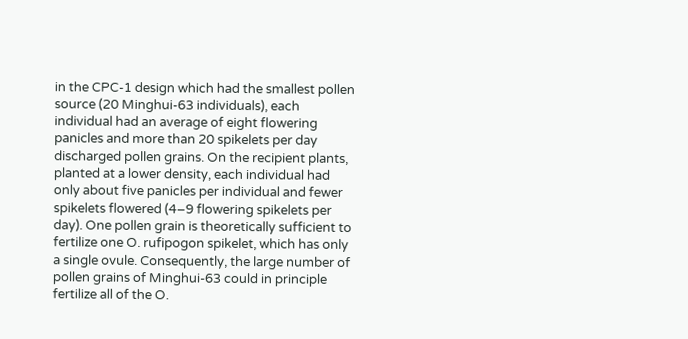in the CPC-1 design which had the smallest pollen source (20 Minghui-63 individuals), each individual had an average of eight flowering panicles and more than 20 spikelets per day discharged pollen grains. On the recipient plants, planted at a lower density, each individual had only about five panicles per individual and fewer spikelets flowered (4–9 flowering spikelets per day). One pollen grain is theoretically sufficient to fertilize one O. rufipogon spikelet, which has only a single ovule. Consequently, the large number of pollen grains of Minghui-63 could in principle fertilize all of the O.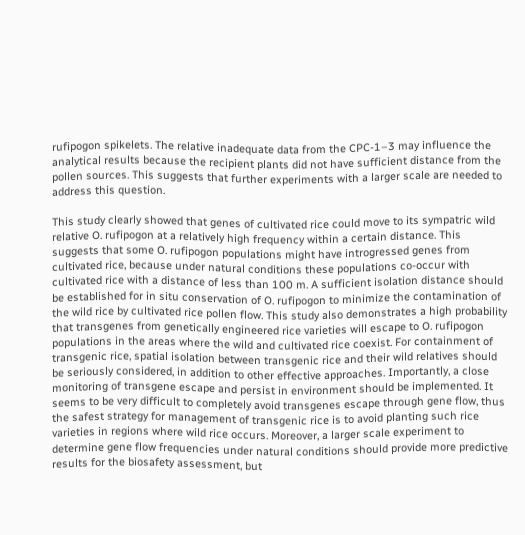rufipogon spikelets. The relative inadequate data from the CPC-1–3 may influence the analytical results because the recipient plants did not have sufficient distance from the pollen sources. This suggests that further experiments with a larger scale are needed to address this question.

This study clearly showed that genes of cultivated rice could move to its sympatric wild relative O. rufipogon at a relatively high frequency within a certain distance. This suggests that some O. rufipogon populations might have introgressed genes from cultivated rice, because under natural conditions these populations co-occur with cultivated rice with a distance of less than 100 m. A sufficient isolation distance should be established for in situ conservation of O. rufipogon to minimize the contamination of the wild rice by cultivated rice pollen flow. This study also demonstrates a high probability that transgenes from genetically engineered rice varieties will escape to O. rufipogon populations in the areas where the wild and cultivated rice coexist. For containment of transgenic rice, spatial isolation between transgenic rice and their wild relatives should be seriously considered, in addition to other effective approaches. Importantly, a close monitoring of transgene escape and persist in environment should be implemented. It seems to be very difficult to completely avoid transgenes escape through gene flow, thus the safest strategy for management of transgenic rice is to avoid planting such rice varieties in regions where wild rice occurs. Moreover, a larger scale experiment to determine gene flow frequencies under natural conditions should provide more predictive results for the biosafety assessment, but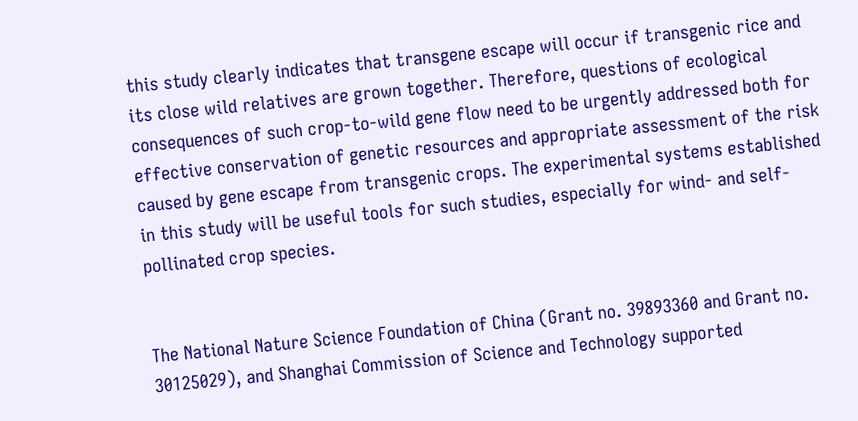this study clearly indicates that transgene escape will occur if transgenic rice and its close wild relatives are grown together. Therefore, questions of ecological consequences of such crop-to-wild gene flow need to be urgently addressed both for effective conservation of genetic resources and appropriate assessment of the risk caused by gene escape from transgenic crops. The experimental systems established in this study will be useful tools for such studies, especially for wind- and self-pollinated crop species.


The National Nature Science Foundation of China (Grant no. 39893360 and Grant no. 30125029), and Shanghai Commission of Science and Technology supported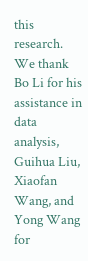this research. We thank Bo Li for his assistance in data analysis, Guihua Liu, Xiaofan Wang, and Yong Wang for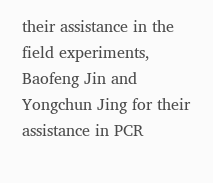their assistance in the field experiments, Baofeng Jin and Yongchun Jing for their assistance in PCR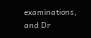examinations, and Dr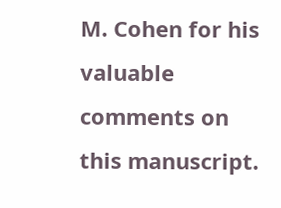M. Cohen for his valuable comments on this manuscript.